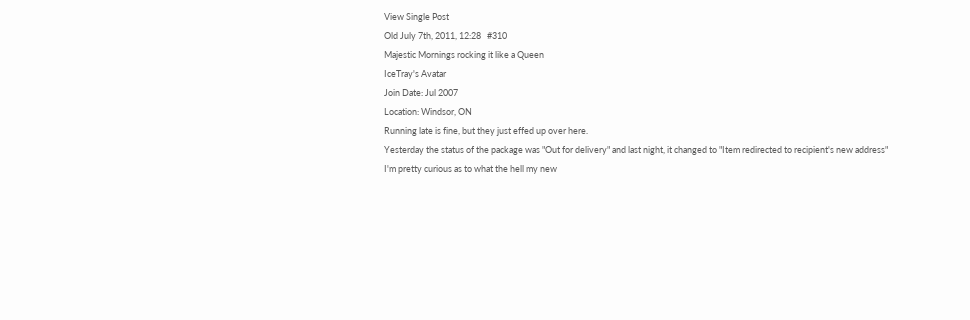View Single Post
Old July 7th, 2011, 12:28   #310
Majestic Mornings rocking it like a Queen
IceTray's Avatar
Join Date: Jul 2007
Location: Windsor, ON
Running late is fine, but they just effed up over here.
Yesterday the status of the package was "Out for delivery" and last night, it changed to "Item redirected to recipient's new address"
I'm pretty curious as to what the hell my new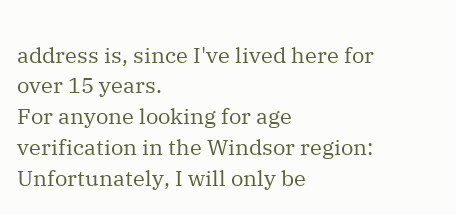address is, since I've lived here for over 15 years.
For anyone looking for age verification in the Windsor region: Unfortunately, I will only be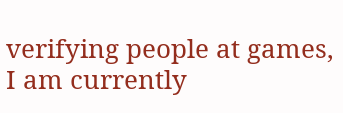verifying people at games, I am currently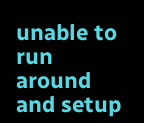unable to run around and setup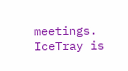meetings.
IceTray is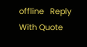offline   Reply With Quote